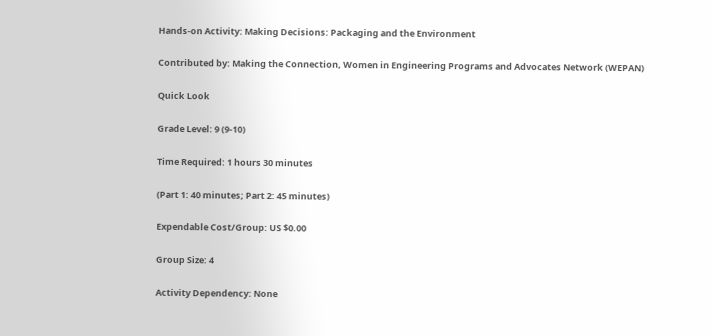Hands-on Activity: Making Decisions: Packaging and the Environment

Contributed by: Making the Connection, Women in Engineering Programs and Advocates Network (WEPAN)

Quick Look

Grade Level: 9 (9-10)

Time Required: 1 hours 30 minutes

(Part 1: 40 minutes; Part 2: 45 minutes)

Expendable Cost/Group: US $0.00

Group Size: 4

Activity Dependency: None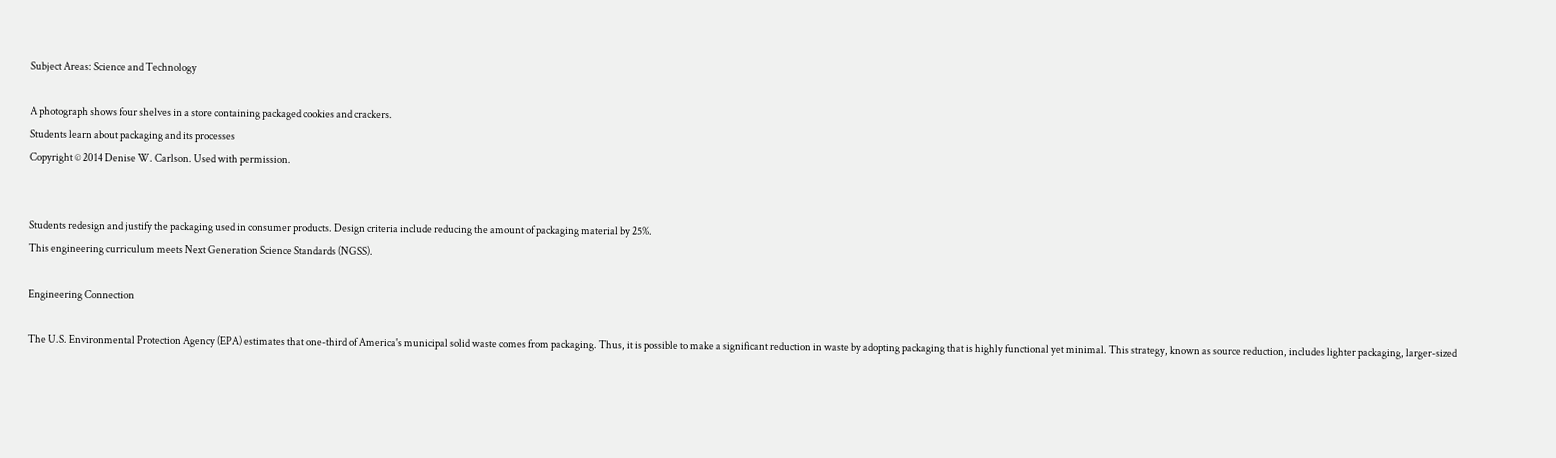Subject Areas: Science and Technology

A photograph shows four shelves in a store containing packaged cookies and crackers.
Students learn about packaging and its processes
Copyright © 2014 Denise W. Carlson. Used with permission.


Students redesign and justify the packaging used in consumer products. Design criteria include reducing the amount of packaging material by 25%.
This engineering curriculum meets Next Generation Science Standards (NGSS).

Engineering Connection

The U.S. Environmental Protection Agency (EPA) estimates that one-third of America's municipal solid waste comes from packaging. Thus, it is possible to make a significant reduction in waste by adopting packaging that is highly functional yet minimal. This strategy, known as source reduction, includes lighter packaging, larger-sized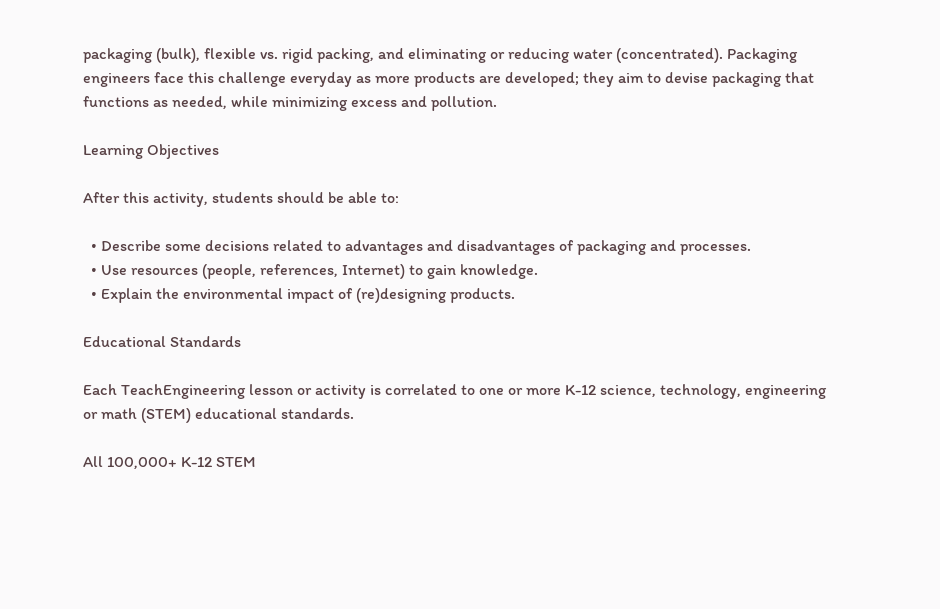packaging (bulk), flexible vs. rigid packing, and eliminating or reducing water (concentrated). Packaging engineers face this challenge everyday as more products are developed; they aim to devise packaging that functions as needed, while minimizing excess and pollution.

Learning Objectives

After this activity, students should be able to:

  • Describe some decisions related to advantages and disadvantages of packaging and processes.
  • Use resources (people, references, Internet) to gain knowledge.
  • Explain the environmental impact of (re)designing products.

Educational Standards

Each TeachEngineering lesson or activity is correlated to one or more K-12 science, technology, engineering or math (STEM) educational standards.

All 100,000+ K-12 STEM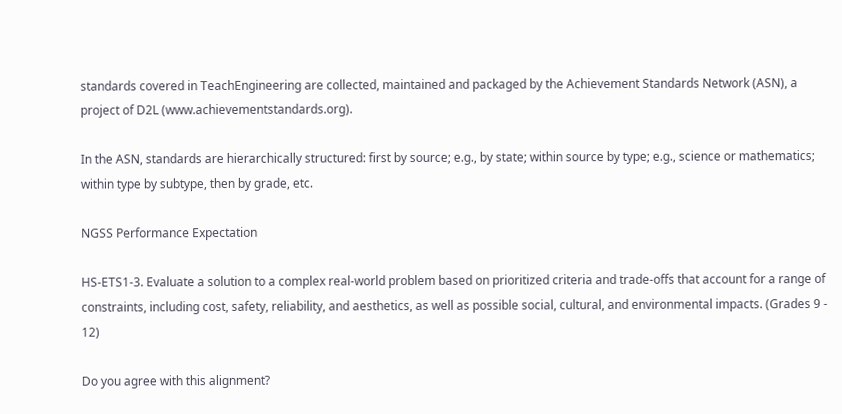standards covered in TeachEngineering are collected, maintained and packaged by the Achievement Standards Network (ASN), a project of D2L (www.achievementstandards.org).

In the ASN, standards are hierarchically structured: first by source; e.g., by state; within source by type; e.g., science or mathematics; within type by subtype, then by grade, etc.

NGSS Performance Expectation

HS-ETS1-3. Evaluate a solution to a complex real-world problem based on prioritized criteria and trade-offs that account for a range of constraints, including cost, safety, reliability, and aesthetics, as well as possible social, cultural, and environmental impacts. (Grades 9 - 12)

Do you agree with this alignment?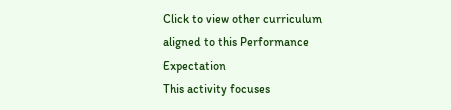Click to view other curriculum aligned to this Performance Expectation
This activity focuses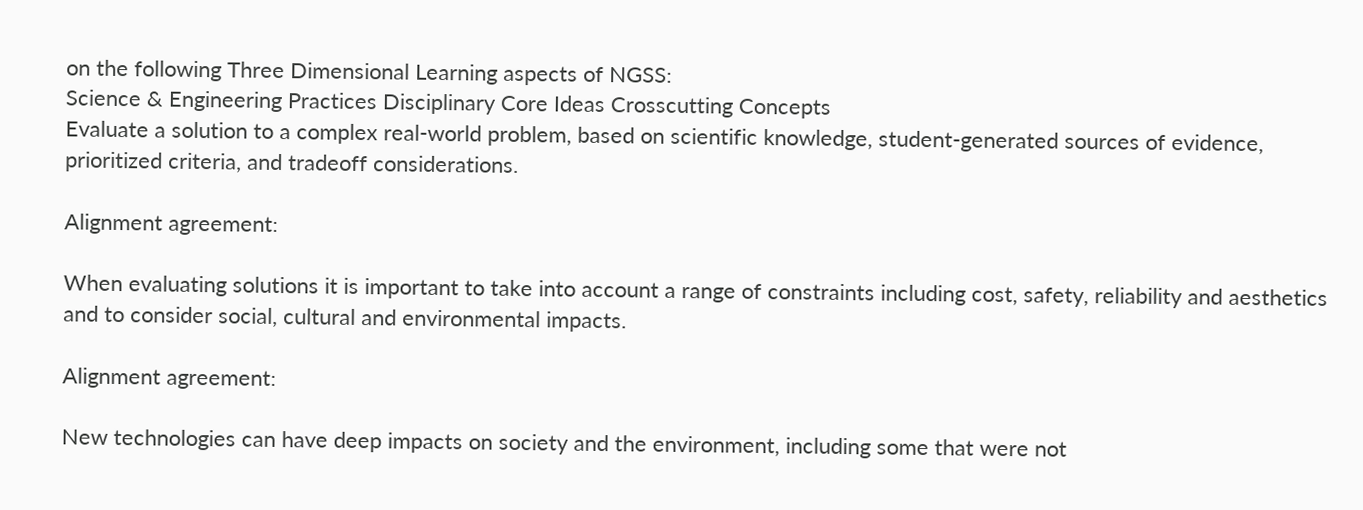on the following Three Dimensional Learning aspects of NGSS:
Science & Engineering Practices Disciplinary Core Ideas Crosscutting Concepts
Evaluate a solution to a complex real-world problem, based on scientific knowledge, student-generated sources of evidence, prioritized criteria, and tradeoff considerations.

Alignment agreement:

When evaluating solutions it is important to take into account a range of constraints including cost, safety, reliability and aesthetics and to consider social, cultural and environmental impacts.

Alignment agreement:

New technologies can have deep impacts on society and the environment, including some that were not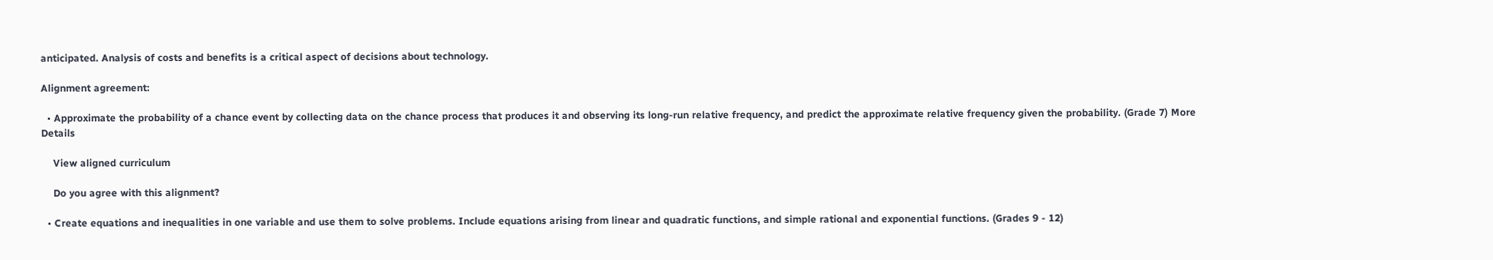anticipated. Analysis of costs and benefits is a critical aspect of decisions about technology.

Alignment agreement:

  • Approximate the probability of a chance event by collecting data on the chance process that produces it and observing its long-run relative frequency, and predict the approximate relative frequency given the probability. (Grade 7) More Details

    View aligned curriculum

    Do you agree with this alignment?

  • Create equations and inequalities in one variable and use them to solve problems. Include equations arising from linear and quadratic functions, and simple rational and exponential functions. (Grades 9 - 12)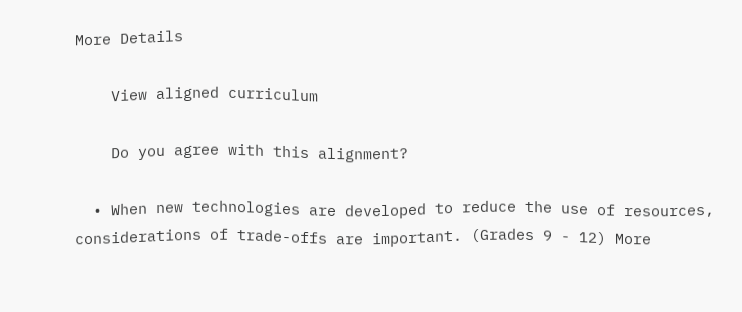More Details

    View aligned curriculum

    Do you agree with this alignment?

  • When new technologies are developed to reduce the use of resources, considerations of trade-offs are important. (Grades 9 - 12) More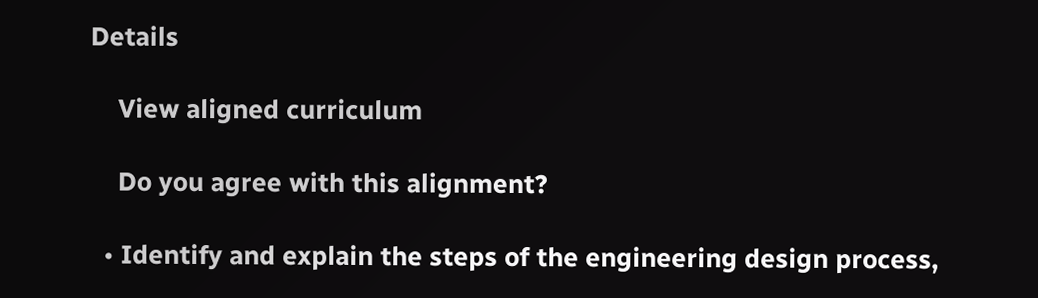Details

    View aligned curriculum

    Do you agree with this alignment?

  • Identify and explain the steps of the engineering design process,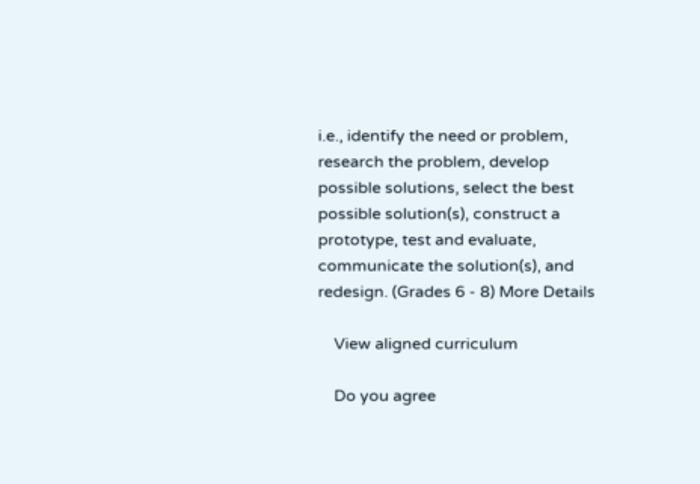i.e., identify the need or problem, research the problem, develop possible solutions, select the best possible solution(s), construct a prototype, test and evaluate, communicate the solution(s), and redesign. (Grades 6 - 8) More Details

    View aligned curriculum

    Do you agree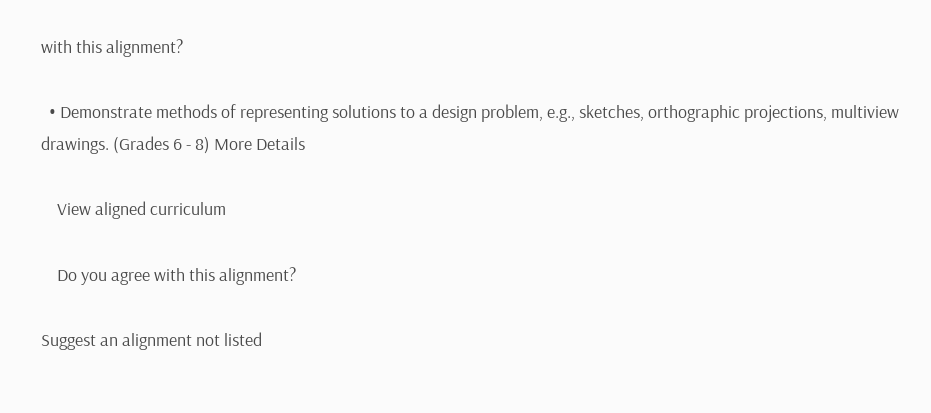with this alignment?

  • Demonstrate methods of representing solutions to a design problem, e.g., sketches, orthographic projections, multiview drawings. (Grades 6 - 8) More Details

    View aligned curriculum

    Do you agree with this alignment?

Suggest an alignment not listed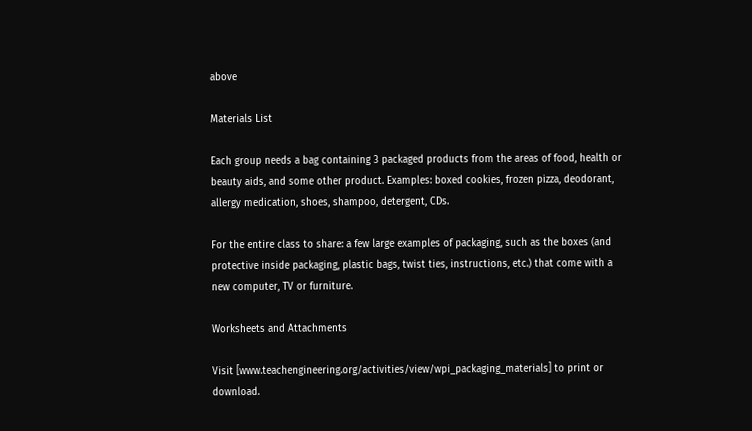above

Materials List

Each group needs a bag containing 3 packaged products from the areas of food, health or beauty aids, and some other product. Examples: boxed cookies, frozen pizza, deodorant, allergy medication, shoes, shampoo, detergent, CDs.

For the entire class to share: a few large examples of packaging, such as the boxes (and protective inside packaging, plastic bags, twist ties, instructions, etc.) that come with a new computer, TV or furniture.

Worksheets and Attachments

Visit [www.teachengineering.org/activities/view/wpi_packaging_materials] to print or download.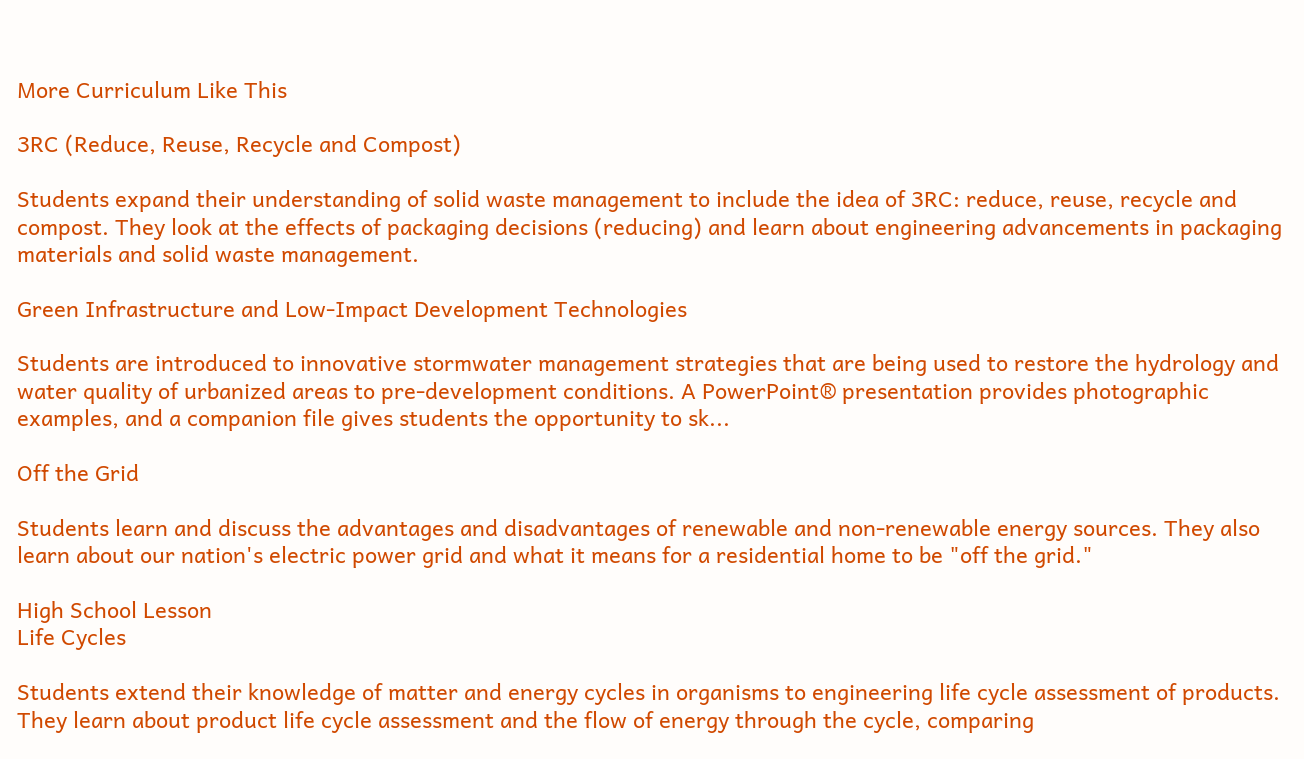More Curriculum Like This

3RC (Reduce, Reuse, Recycle and Compost)

Students expand their understanding of solid waste management to include the idea of 3RC: reduce, reuse, recycle and compost. They look at the effects of packaging decisions (reducing) and learn about engineering advancements in packaging materials and solid waste management.

Green Infrastructure and Low-Impact Development Technologies

Students are introduced to innovative stormwater management strategies that are being used to restore the hydrology and water quality of urbanized areas to pre-development conditions. A PowerPoint® presentation provides photographic examples, and a companion file gives students the opportunity to sk...

Off the Grid

Students learn and discuss the advantages and disadvantages of renewable and non-renewable energy sources. They also learn about our nation's electric power grid and what it means for a residential home to be "off the grid."

High School Lesson
Life Cycles

Students extend their knowledge of matter and energy cycles in organisms to engineering life cycle assessment of products. They learn about product life cycle assessment and the flow of energy through the cycle, comparing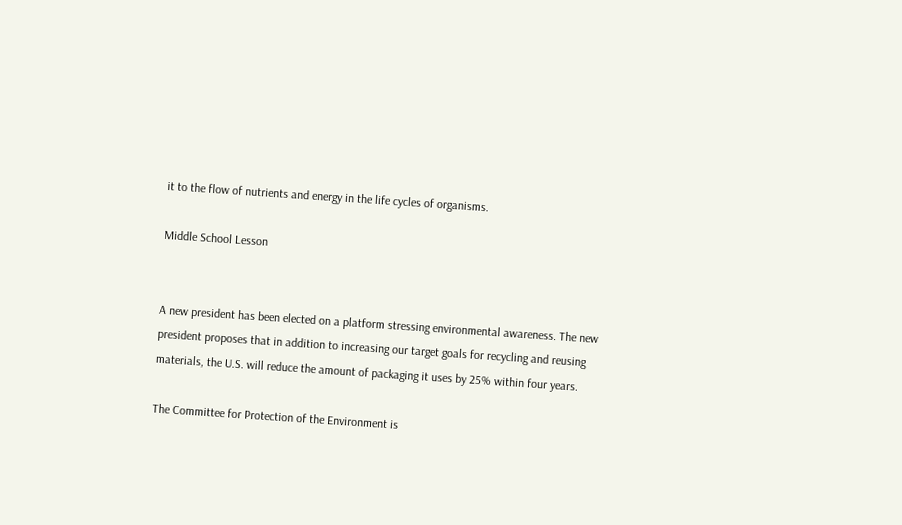it to the flow of nutrients and energy in the life cycles of organisms.

Middle School Lesson


A new president has been elected on a platform stressing environmental awareness. The new president proposes that in addition to increasing our target goals for recycling and reusing materials, the U.S. will reduce the amount of packaging it uses by 25% within four years.

The Committee for Protection of the Environment is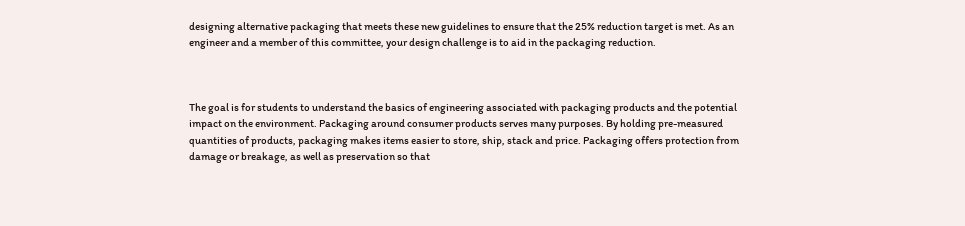designing alternative packaging that meets these new guidelines to ensure that the 25% reduction target is met. As an engineer and a member of this committee, your design challenge is to aid in the packaging reduction.



The goal is for students to understand the basics of engineering associated with packaging products and the potential impact on the environment. Packaging around consumer products serves many purposes. By holding pre-measured quantities of products, packaging makes items easier to store, ship, stack and price. Packaging offers protection from damage or breakage, as well as preservation so that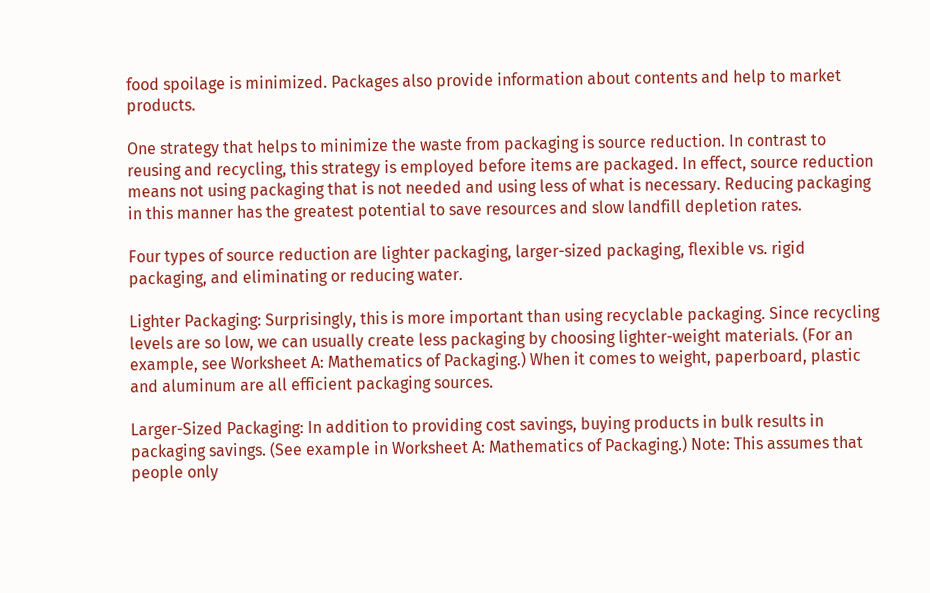food spoilage is minimized. Packages also provide information about contents and help to market products.

One strategy that helps to minimize the waste from packaging is source reduction. In contrast to reusing and recycling, this strategy is employed before items are packaged. In effect, source reduction means not using packaging that is not needed and using less of what is necessary. Reducing packaging in this manner has the greatest potential to save resources and slow landfill depletion rates.

Four types of source reduction are lighter packaging, larger-sized packaging, flexible vs. rigid packaging, and eliminating or reducing water.

Lighter Packaging: Surprisingly, this is more important than using recyclable packaging. Since recycling levels are so low, we can usually create less packaging by choosing lighter-weight materials. (For an example, see Worksheet A: Mathematics of Packaging.) When it comes to weight, paperboard, plastic and aluminum are all efficient packaging sources.

Larger-Sized Packaging: In addition to providing cost savings, buying products in bulk results in packaging savings. (See example in Worksheet A: Mathematics of Packaging.) Note: This assumes that people only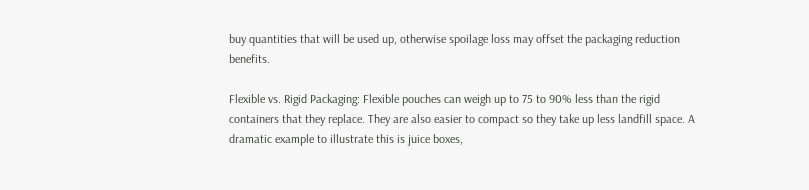buy quantities that will be used up, otherwise spoilage loss may offset the packaging reduction benefits.

Flexible vs. Rigid Packaging: Flexible pouches can weigh up to 75 to 90% less than the rigid containers that they replace. They are also easier to compact so they take up less landfill space. A dramatic example to illustrate this is juice boxes,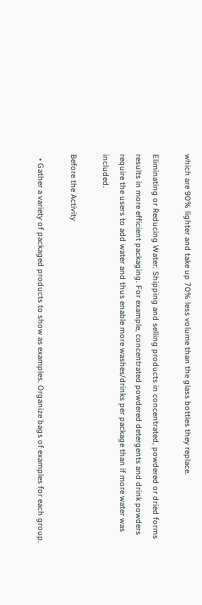which are 90% lighter and take up 70% less volume than the glass bottles they replace.

Eliminating or Reducing Water: Shipping and selling products in concentrated, powdered or dried forms results in more efficient packaging. For example, concentrated powdered detergents and drink powders require the users to add water and thus enable more washes/drinks per package than if more water was included.

Before the Activity

  • Gather a variety of packaged products to show as examples. Organize bags of examples for each group.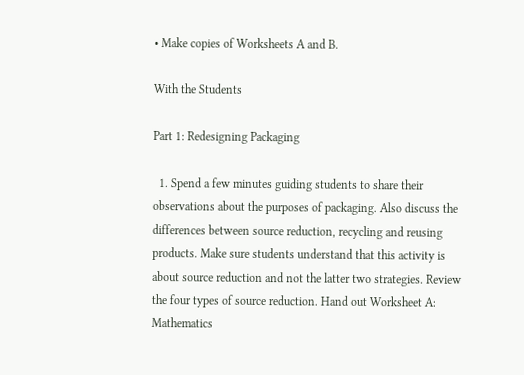• Make copies of Worksheets A and B.

With the Students

Part 1: Redesigning Packaging

  1. Spend a few minutes guiding students to share their observations about the purposes of packaging. Also discuss the differences between source reduction, recycling and reusing products. Make sure students understand that this activity is about source reduction and not the latter two strategies. Review the four types of source reduction. Hand out Worksheet A: Mathematics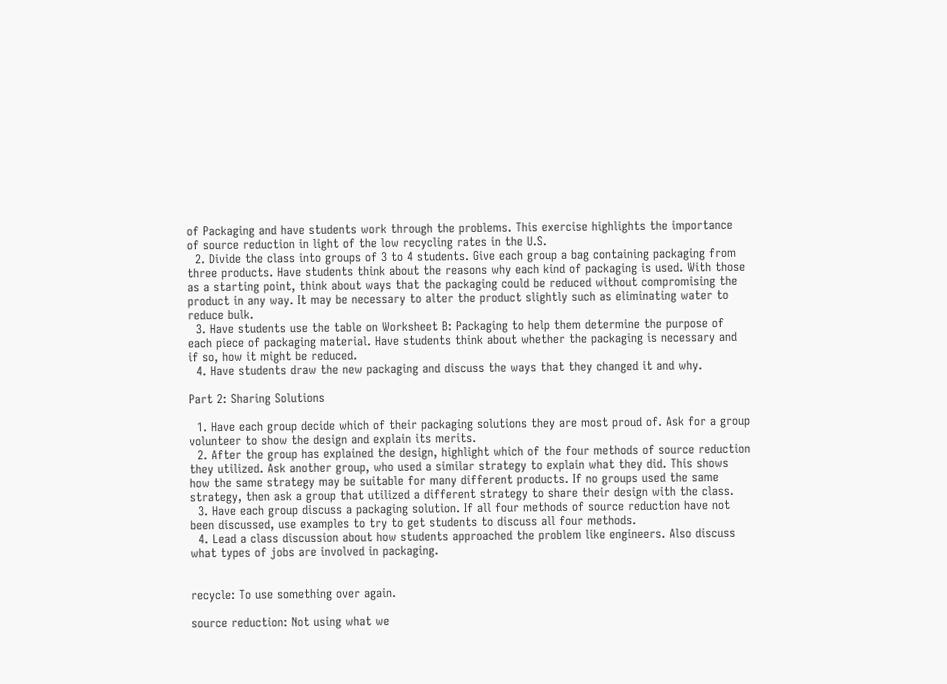of Packaging and have students work through the problems. This exercise highlights the importance of source reduction in light of the low recycling rates in the U.S.
  2. Divide the class into groups of 3 to 4 students. Give each group a bag containing packaging from three products. Have students think about the reasons why each kind of packaging is used. With those as a starting point, think about ways that the packaging could be reduced without compromising the product in any way. It may be necessary to alter the product slightly such as eliminating water to reduce bulk.
  3. Have students use the table on Worksheet B: Packaging to help them determine the purpose of each piece of packaging material. Have students think about whether the packaging is necessary and if so, how it might be reduced.
  4. Have students draw the new packaging and discuss the ways that they changed it and why.

Part 2: Sharing Solutions

  1. Have each group decide which of their packaging solutions they are most proud of. Ask for a group volunteer to show the design and explain its merits.
  2. After the group has explained the design, highlight which of the four methods of source reduction they utilized. Ask another group, who used a similar strategy to explain what they did. This shows how the same strategy may be suitable for many different products. If no groups used the same strategy, then ask a group that utilized a different strategy to share their design with the class.
  3. Have each group discuss a packaging solution. If all four methods of source reduction have not been discussed, use examples to try to get students to discuss all four methods.
  4. Lead a class discussion about how students approached the problem like engineers. Also discuss what types of jobs are involved in packaging.


recycle: To use something over again.

source reduction: Not using what we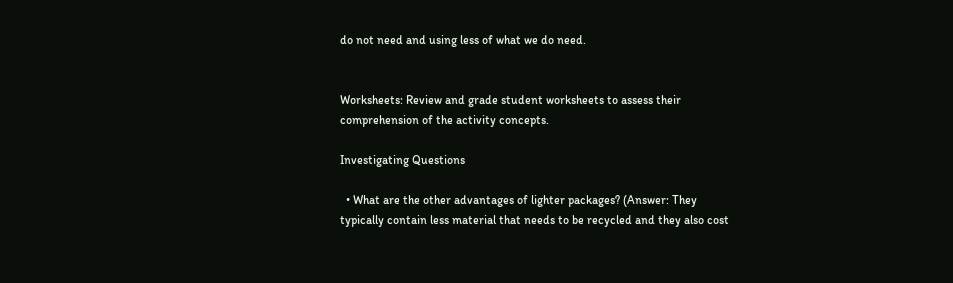do not need and using less of what we do need.


Worksheets: Review and grade student worksheets to assess their comprehension of the activity concepts.

Investigating Questions

  • What are the other advantages of lighter packages? (Answer: They typically contain less material that needs to be recycled and they also cost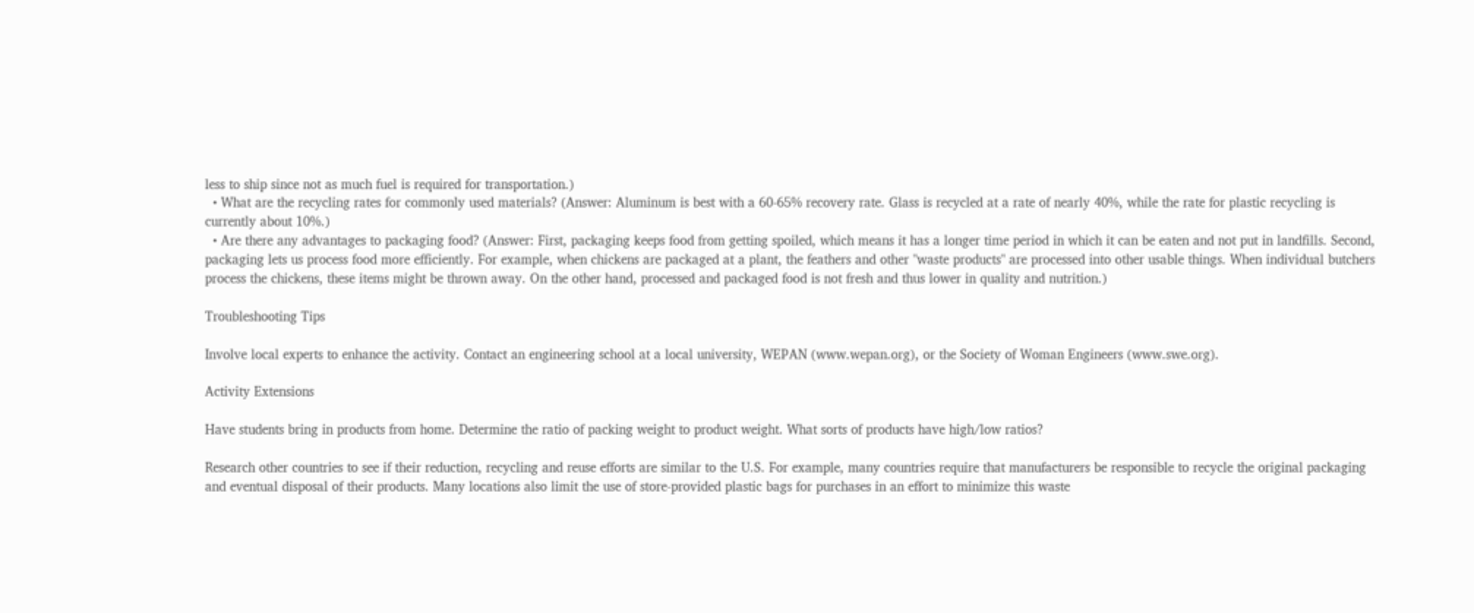less to ship since not as much fuel is required for transportation.)
  • What are the recycling rates for commonly used materials? (Answer: Aluminum is best with a 60-65% recovery rate. Glass is recycled at a rate of nearly 40%, while the rate for plastic recycling is currently about 10%.)
  • Are there any advantages to packaging food? (Answer: First, packaging keeps food from getting spoiled, which means it has a longer time period in which it can be eaten and not put in landfills. Second, packaging lets us process food more efficiently. For example, when chickens are packaged at a plant, the feathers and other "waste products" are processed into other usable things. When individual butchers process the chickens, these items might be thrown away. On the other hand, processed and packaged food is not fresh and thus lower in quality and nutrition.)

Troubleshooting Tips

Involve local experts to enhance the activity. Contact an engineering school at a local university, WEPAN (www.wepan.org), or the Society of Woman Engineers (www.swe.org).

Activity Extensions

Have students bring in products from home. Determine the ratio of packing weight to product weight. What sorts of products have high/low ratios?

Research other countries to see if their reduction, recycling and reuse efforts are similar to the U.S. For example, many countries require that manufacturers be responsible to recycle the original packaging and eventual disposal of their products. Many locations also limit the use of store-provided plastic bags for purchases in an effort to minimize this waste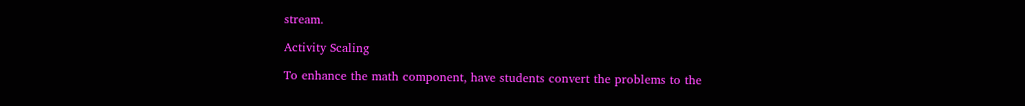stream.

Activity Scaling

To enhance the math component, have students convert the problems to the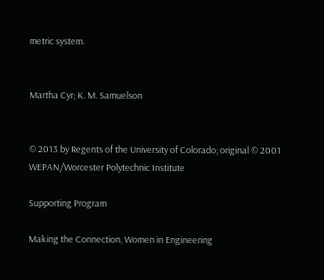metric system.


Martha Cyr; K. M. Samuelson


© 2013 by Regents of the University of Colorado; original © 2001 WEPAN/Worcester Polytechnic Institute

Supporting Program

Making the Connection, Women in Engineering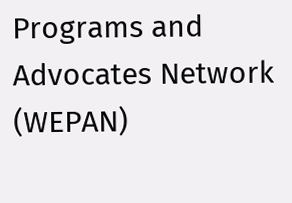Programs and Advocates Network (WEPAN)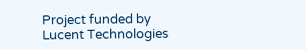Project funded by Lucent Technologies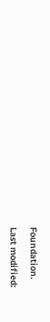Foundation.

Last modified: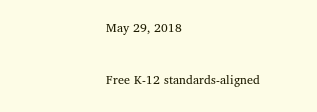May 29, 2018


Free K-12 standards-aligned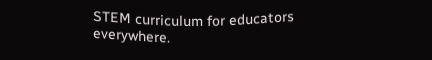STEM curriculum for educators everywhere.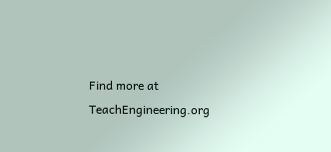Find more at TeachEngineering.org